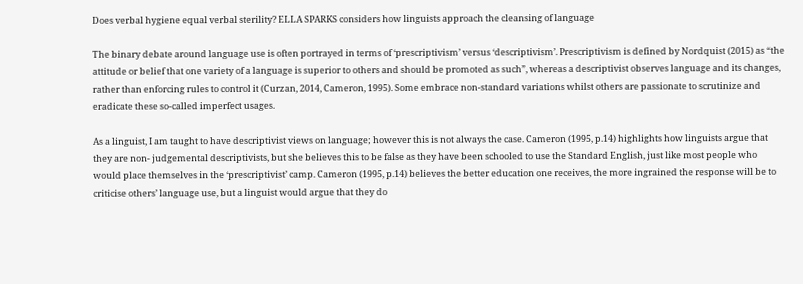Does verbal hygiene equal verbal sterility? ELLA SPARKS considers how linguists approach the cleansing of language

The binary debate around language use is often portrayed in terms of ‘prescriptivism’ versus ‘descriptivism’. Prescriptivism is defined by Nordquist (2015) as “the attitude or belief that one variety of a language is superior to others and should be promoted as such”, whereas a descriptivist observes language and its changes, rather than enforcing rules to control it (Curzan, 2014, Cameron, 1995). Some embrace non-standard variations whilst others are passionate to scrutinize and eradicate these so-called imperfect usages.

As a linguist, I am taught to have descriptivist views on language; however this is not always the case. Cameron (1995, p.14) highlights how linguists argue that they are non- judgemental descriptivists, but she believes this to be false as they have been schooled to use the Standard English, just like most people who would place themselves in the ‘prescriptivist’ camp. Cameron (1995, p.14) believes the better education one receives, the more ingrained the response will be to criticise others’ language use, but a linguist would argue that they do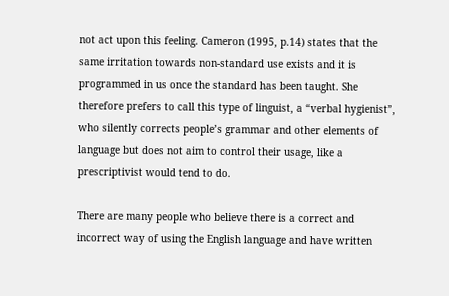not act upon this feeling. Cameron (1995, p.14) states that the same irritation towards non-standard use exists and it is programmed in us once the standard has been taught. She therefore prefers to call this type of linguist, a “verbal hygienist”, who silently corrects people’s grammar and other elements of language but does not aim to control their usage, like a prescriptivist would tend to do.

There are many people who believe there is a correct and incorrect way of using the English language and have written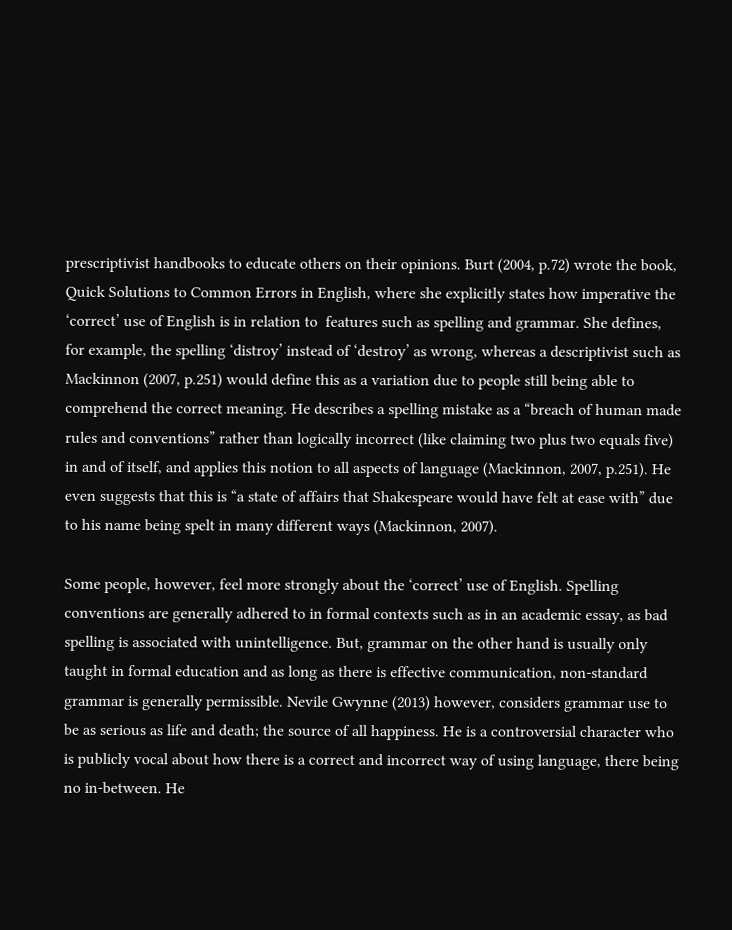prescriptivist handbooks to educate others on their opinions. Burt (2004, p.72) wrote the book, Quick Solutions to Common Errors in English, where she explicitly states how imperative the ‘correct’ use of English is in relation to  features such as spelling and grammar. She defines, for example, the spelling ‘distroy’ instead of ‘destroy’ as wrong, whereas a descriptivist such as Mackinnon (2007, p.251) would define this as a variation due to people still being able to comprehend the correct meaning. He describes a spelling mistake as a “breach of human made rules and conventions” rather than logically incorrect (like claiming two plus two equals five) in and of itself, and applies this notion to all aspects of language (Mackinnon, 2007, p.251). He even suggests that this is “a state of affairs that Shakespeare would have felt at ease with” due to his name being spelt in many different ways (Mackinnon, 2007).

Some people, however, feel more strongly about the ‘correct’ use of English. Spelling conventions are generally adhered to in formal contexts such as in an academic essay, as bad spelling is associated with unintelligence. But, grammar on the other hand is usually only taught in formal education and as long as there is effective communication, non-standard grammar is generally permissible. Nevile Gwynne (2013) however, considers grammar use to be as serious as life and death; the source of all happiness. He is a controversial character who is publicly vocal about how there is a correct and incorrect way of using language, there being no in-between. He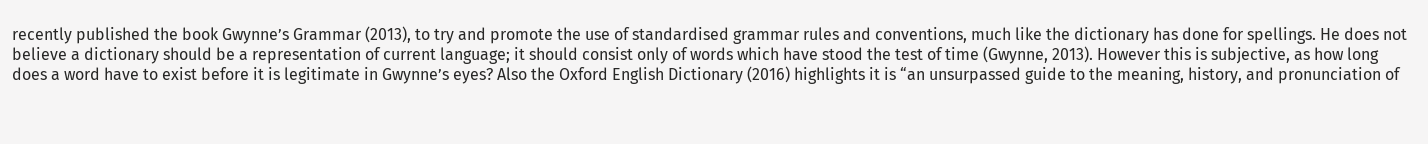recently published the book Gwynne’s Grammar (2013), to try and promote the use of standardised grammar rules and conventions, much like the dictionary has done for spellings. He does not believe a dictionary should be a representation of current language; it should consist only of words which have stood the test of time (Gwynne, 2013). However this is subjective, as how long does a word have to exist before it is legitimate in Gwynne’s eyes? Also the Oxford English Dictionary (2016) highlights it is “an unsurpassed guide to the meaning, history, and pronunciation of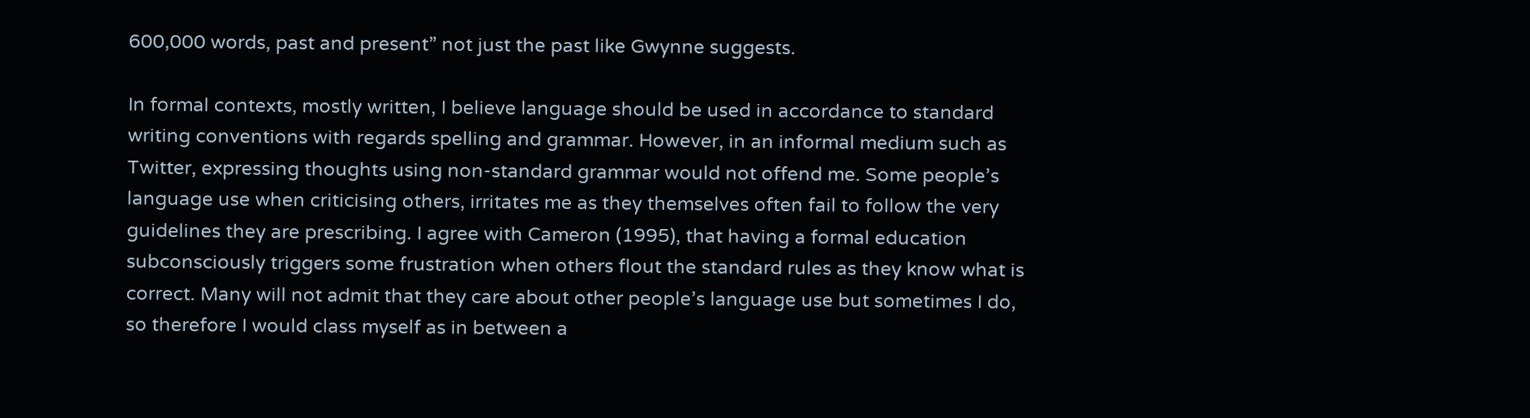600,000 words, past and present” not just the past like Gwynne suggests.

In formal contexts, mostly written, I believe language should be used in accordance to standard writing conventions with regards spelling and grammar. However, in an informal medium such as Twitter, expressing thoughts using non-standard grammar would not offend me. Some people’s language use when criticising others, irritates me as they themselves often fail to follow the very guidelines they are prescribing. I agree with Cameron (1995), that having a formal education subconsciously triggers some frustration when others flout the standard rules as they know what is correct. Many will not admit that they care about other people’s language use but sometimes I do, so therefore I would class myself as in between a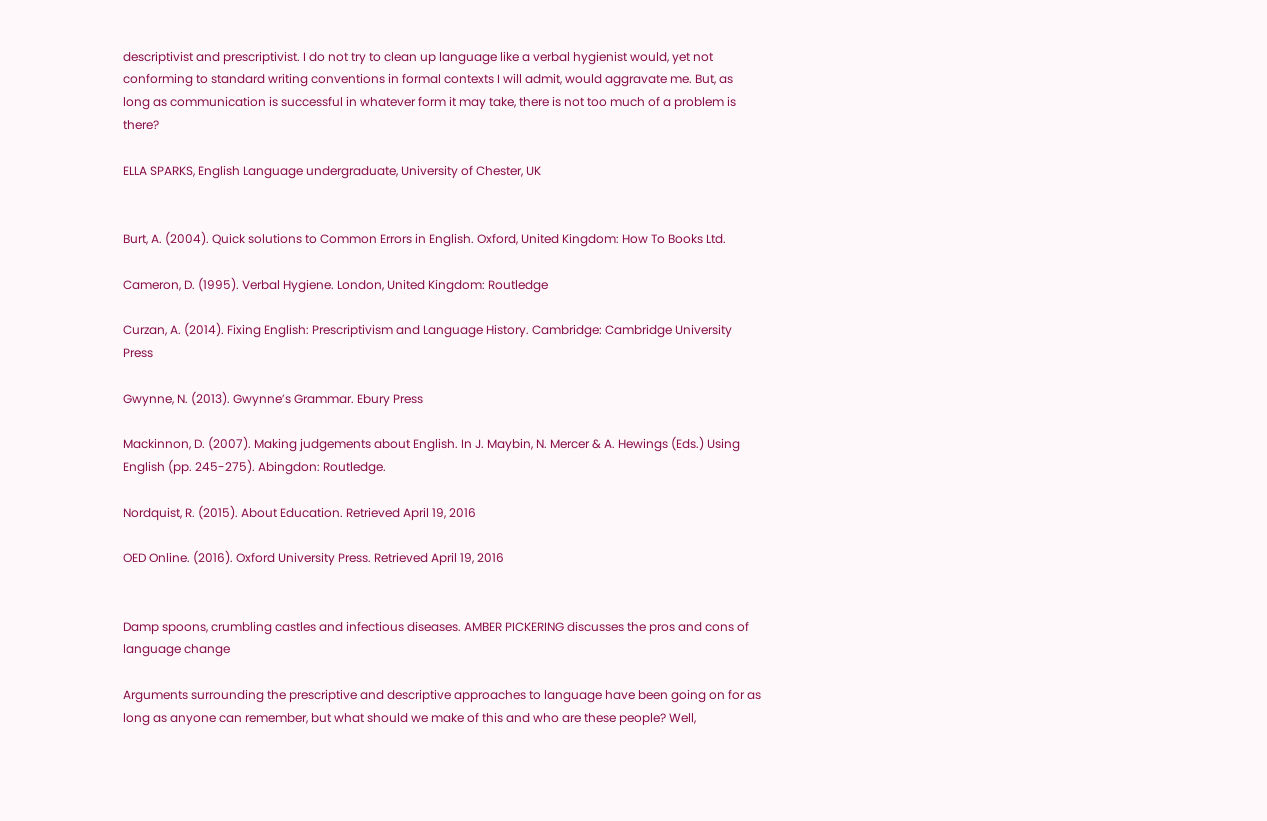descriptivist and prescriptivist. I do not try to clean up language like a verbal hygienist would, yet not conforming to standard writing conventions in formal contexts I will admit, would aggravate me. But, as long as communication is successful in whatever form it may take, there is not too much of a problem is there?

ELLA SPARKS, English Language undergraduate, University of Chester, UK


Burt, A. (2004). Quick solutions to Common Errors in English. Oxford, United Kingdom: How To Books Ltd.

Cameron, D. (1995). Verbal Hygiene. London, United Kingdom: Routledge

Curzan, A. (2014). Fixing English: Prescriptivism and Language History. Cambridge: Cambridge University Press

Gwynne, N. (2013). Gwynne’s Grammar. Ebury Press

Mackinnon, D. (2007). Making judgements about English. In J. Maybin, N. Mercer & A. Hewings (Eds.) Using English (pp. 245-275). Abingdon: Routledge.

Nordquist, R. (2015). About Education. Retrieved April 19, 2016

OED Online. (2016). Oxford University Press. Retrieved April 19, 2016


Damp spoons, crumbling castles and infectious diseases. AMBER PICKERING discusses the pros and cons of language change

Arguments surrounding the prescriptive and descriptive approaches to language have been going on for as long as anyone can remember, but what should we make of this and who are these people? Well,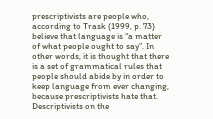prescriptivists are people who, according to Trask (1999, p. 73) believe that language is “a matter of what people ought to say”. In other words, it is thought that there is a set of grammatical rules that people should abide by in order to keep language from ever changing, because prescriptivists hate that. Descriptivists on the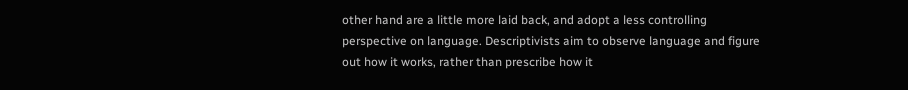other hand are a little more laid back, and adopt a less controlling perspective on language. Descriptivists aim to observe language and figure out how it works, rather than prescribe how it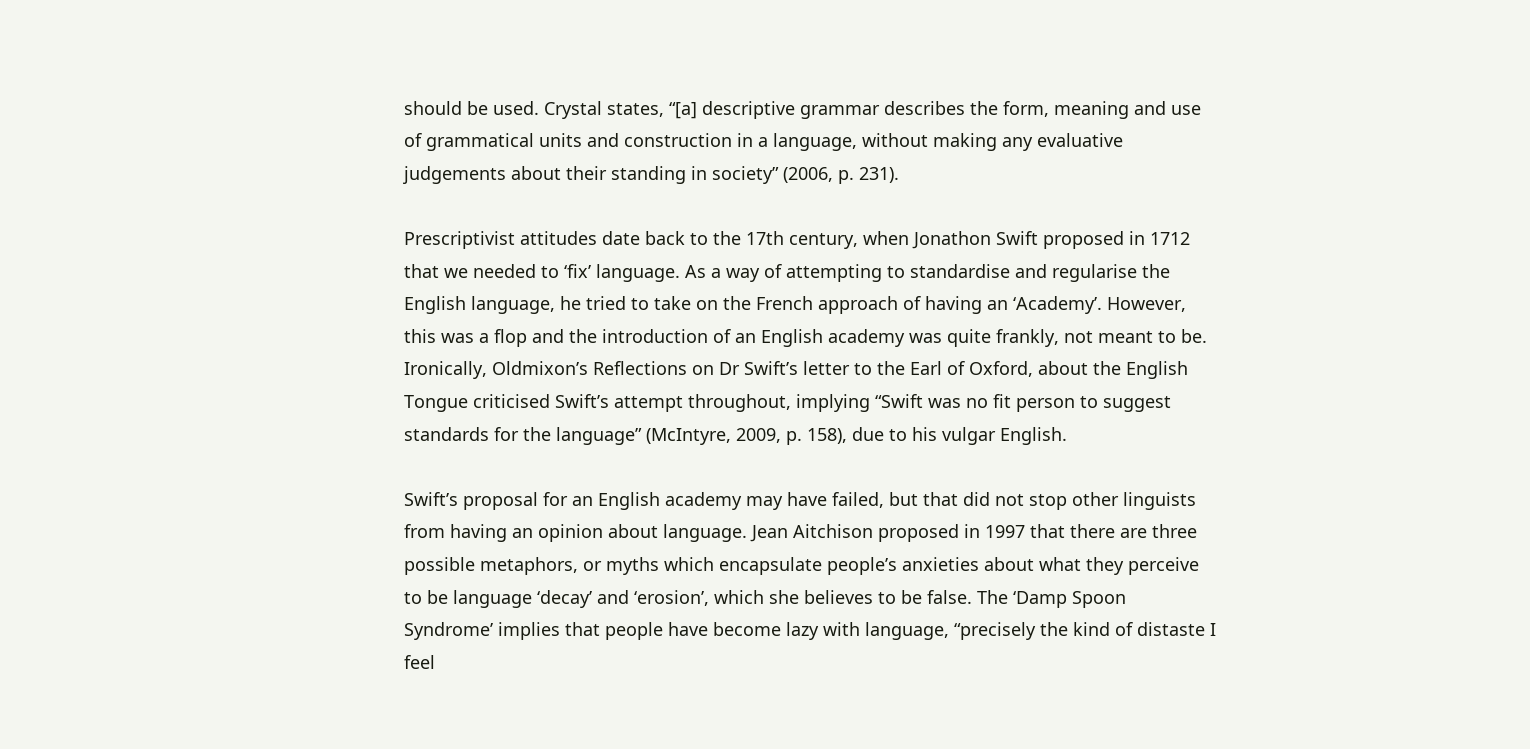should be used. Crystal states, “[a] descriptive grammar describes the form, meaning and use of grammatical units and construction in a language, without making any evaluative judgements about their standing in society” (2006, p. 231).

Prescriptivist attitudes date back to the 17th century, when Jonathon Swift proposed in 1712 that we needed to ‘fix’ language. As a way of attempting to standardise and regularise the English language, he tried to take on the French approach of having an ‘Academy’. However, this was a flop and the introduction of an English academy was quite frankly, not meant to be. Ironically, Oldmixon’s Reflections on Dr Swift’s letter to the Earl of Oxford, about the English Tongue criticised Swift’s attempt throughout, implying “Swift was no fit person to suggest standards for the language” (McIntyre, 2009, p. 158), due to his vulgar English.

Swift’s proposal for an English academy may have failed, but that did not stop other linguists from having an opinion about language. Jean Aitchison proposed in 1997 that there are three possible metaphors, or myths which encapsulate people’s anxieties about what they perceive to be language ‘decay’ and ‘erosion’, which she believes to be false. The ‘Damp Spoon Syndrome’ implies that people have become lazy with language, “precisely the kind of distaste I feel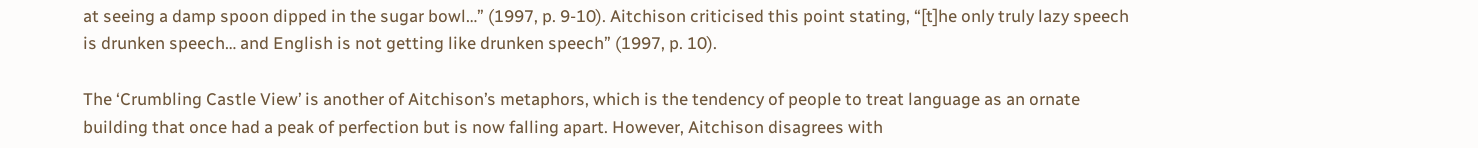at seeing a damp spoon dipped in the sugar bowl…” (1997, p. 9-10). Aitchison criticised this point stating, “[t]he only truly lazy speech is drunken speech… and English is not getting like drunken speech” (1997, p. 10).

The ‘Crumbling Castle View’ is another of Aitchison’s metaphors, which is the tendency of people to treat language as an ornate building that once had a peak of perfection but is now falling apart. However, Aitchison disagrees with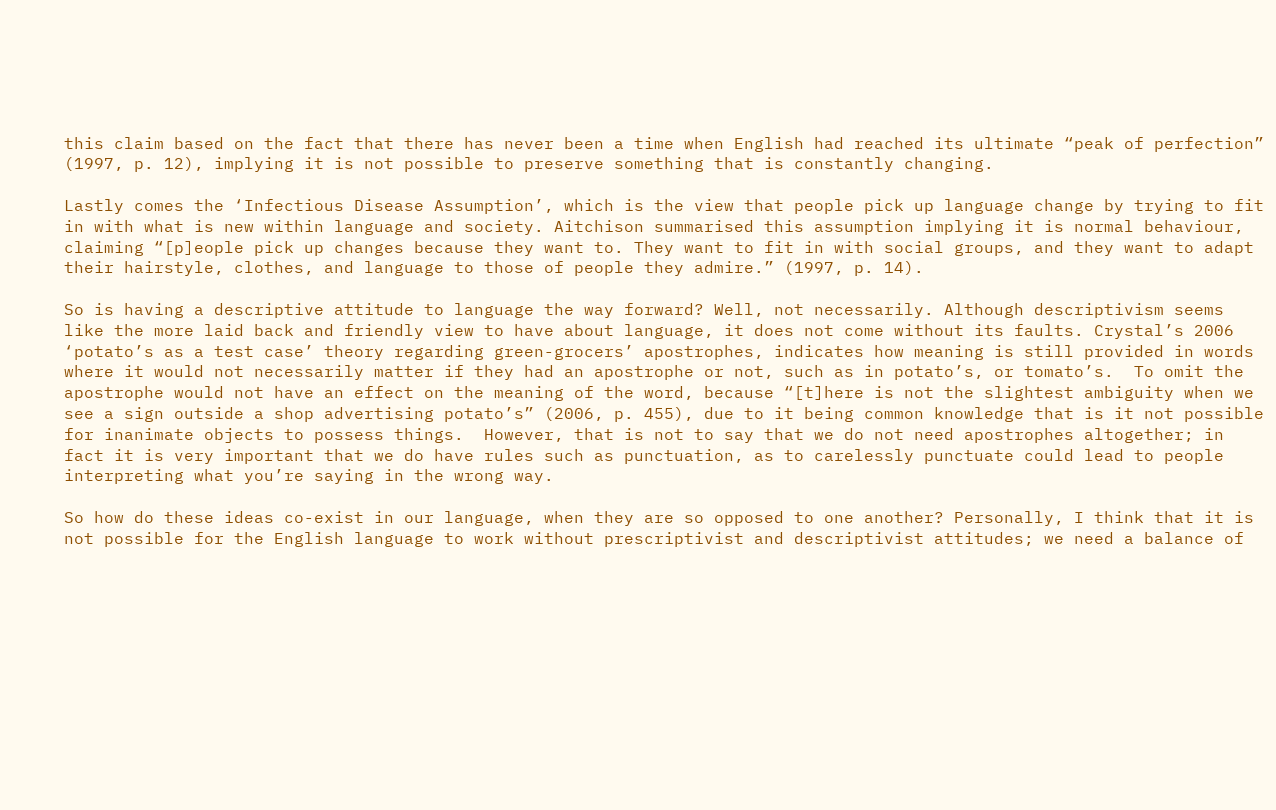this claim based on the fact that there has never been a time when English had reached its ultimate “peak of perfection” (1997, p. 12), implying it is not possible to preserve something that is constantly changing.

Lastly comes the ‘Infectious Disease Assumption’, which is the view that people pick up language change by trying to fit in with what is new within language and society. Aitchison summarised this assumption implying it is normal behaviour, claiming “[p]eople pick up changes because they want to. They want to fit in with social groups, and they want to adapt their hairstyle, clothes, and language to those of people they admire.” (1997, p. 14).

So is having a descriptive attitude to language the way forward? Well, not necessarily. Although descriptivism seems like the more laid back and friendly view to have about language, it does not come without its faults. Crystal’s 2006 ‘potato’s as a test case’ theory regarding green-grocers’ apostrophes, indicates how meaning is still provided in words where it would not necessarily matter if they had an apostrophe or not, such as in potato’s, or tomato’s.  To omit the apostrophe would not have an effect on the meaning of the word, because “[t]here is not the slightest ambiguity when we see a sign outside a shop advertising potato’s” (2006, p. 455), due to it being common knowledge that is it not possible for inanimate objects to possess things.  However, that is not to say that we do not need apostrophes altogether; in fact it is very important that we do have rules such as punctuation, as to carelessly punctuate could lead to people interpreting what you’re saying in the wrong way.

So how do these ideas co-exist in our language, when they are so opposed to one another? Personally, I think that it is not possible for the English language to work without prescriptivist and descriptivist attitudes; we need a balance of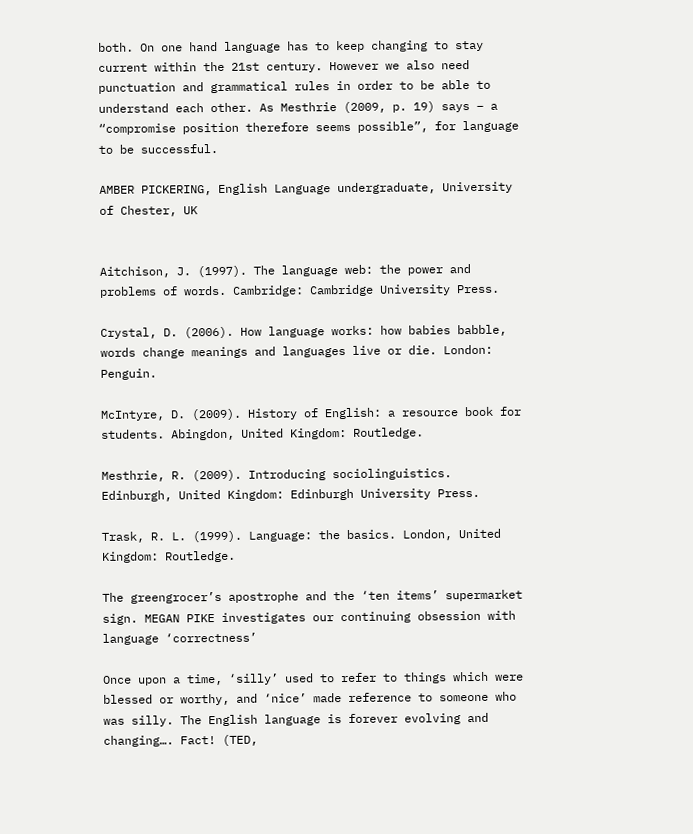both. On one hand language has to keep changing to stay current within the 21st century. However we also need punctuation and grammatical rules in order to be able to understand each other. As Mesthrie (2009, p. 19) says – a “compromise position therefore seems possible”, for language to be successful.

AMBER PICKERING, English Language undergraduate, University of Chester, UK


Aitchison, J. (1997). The language web: the power and problems of words. Cambridge: Cambridge University Press.

Crystal, D. (2006). How language works: how babies babble, words change meanings and languages live or die. London: Penguin.

McIntyre, D. (2009). History of English: a resource book for students. Abingdon, United Kingdom: Routledge.

Mesthrie, R. (2009). Introducing sociolinguistics. Edinburgh, United Kingdom: Edinburgh University Press.

Trask, R. L. (1999). Language: the basics. London, United Kingdom: Routledge.

The greengrocer’s apostrophe and the ‘ten items’ supermarket sign. MEGAN PIKE investigates our continuing obsession with language ‘correctness’

Once upon a time, ‘silly’ used to refer to things which were blessed or worthy, and ‘nice’ made reference to someone who was silly. The English language is forever evolving and changing…. Fact! (TED,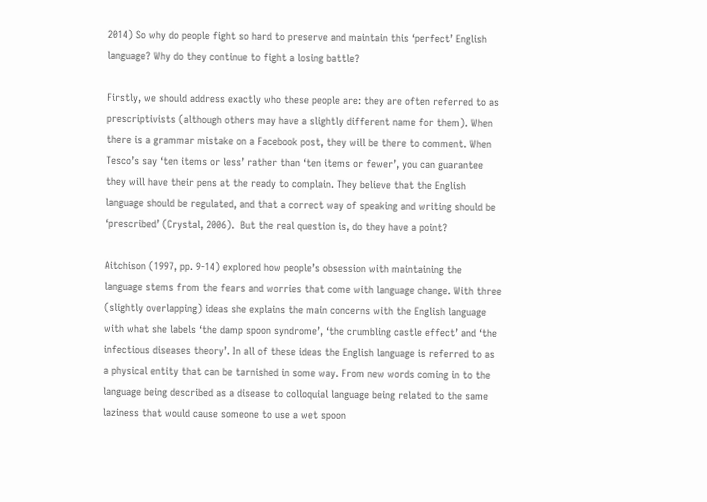2014) So why do people fight so hard to preserve and maintain this ‘perfect’ English language? Why do they continue to fight a losing battle?

Firstly, we should address exactly who these people are: they are often referred to as prescriptivists (although others may have a slightly different name for them). When there is a grammar mistake on a Facebook post, they will be there to comment. When Tesco’s say ‘ten items or less’ rather than ‘ten items or fewer’, you can guarantee they will have their pens at the ready to complain. They believe that the English language should be regulated, and that a correct way of speaking and writing should be ‘prescribed’ (Crystal, 2006).  But the real question is, do they have a point?

Aitchison (1997, pp. 9-14) explored how people’s obsession with maintaining the language stems from the fears and worries that come with language change. With three (slightly overlapping) ideas she explains the main concerns with the English language with what she labels ‘the damp spoon syndrome’, ‘the crumbling castle effect’ and ‘the infectious diseases theory’. In all of these ideas the English language is referred to as a physical entity that can be tarnished in some way. From new words coming in to the language being described as a disease to colloquial language being related to the same laziness that would cause someone to use a wet spoon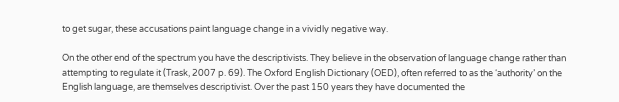to get sugar, these accusations paint language change in a vividly negative way.

On the other end of the spectrum you have the descriptivists. They believe in the observation of language change rather than attempting to regulate it (Trask, 2007 p. 69). The Oxford English Dictionary (OED), often referred to as the ‘authority’ on the English language, are themselves descriptivist. Over the past 150 years they have documented the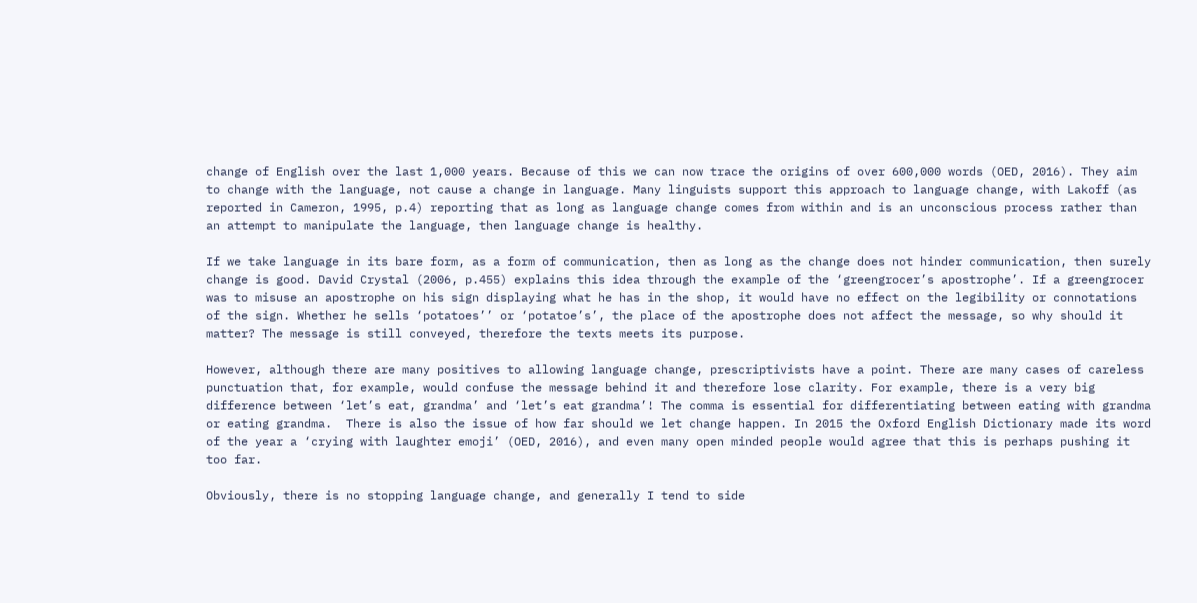change of English over the last 1,000 years. Because of this we can now trace the origins of over 600,000 words (OED, 2016). They aim to change with the language, not cause a change in language. Many linguists support this approach to language change, with Lakoff (as reported in Cameron, 1995, p.4) reporting that as long as language change comes from within and is an unconscious process rather than an attempt to manipulate the language, then language change is healthy.

If we take language in its bare form, as a form of communication, then as long as the change does not hinder communication, then surely change is good. David Crystal (2006, p.455) explains this idea through the example of the ‘greengrocer’s apostrophe’. If a greengrocer was to misuse an apostrophe on his sign displaying what he has in the shop, it would have no effect on the legibility or connotations of the sign. Whether he sells ‘potatoes’’ or ‘potatoe’s’, the place of the apostrophe does not affect the message, so why should it matter? The message is still conveyed, therefore the texts meets its purpose.

However, although there are many positives to allowing language change, prescriptivists have a point. There are many cases of careless punctuation that, for example, would confuse the message behind it and therefore lose clarity. For example, there is a very big difference between ‘let’s eat, grandma’ and ‘let’s eat grandma’! The comma is essential for differentiating between eating with grandma or eating grandma.  There is also the issue of how far should we let change happen. In 2015 the Oxford English Dictionary made its word of the year a ‘crying with laughter emoji’ (OED, 2016), and even many open minded people would agree that this is perhaps pushing it too far.

Obviously, there is no stopping language change, and generally I tend to side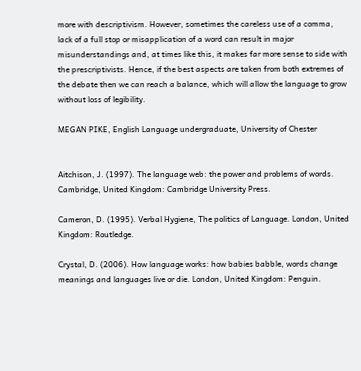more with descriptivism. However, sometimes the careless use of a comma, lack of a full stop or misapplication of a word can result in major misunderstandings and, at times like this, it makes far more sense to side with the prescriptivists. Hence, if the best aspects are taken from both extremes of the debate then we can reach a balance, which will allow the language to grow without loss of legibility.

MEGAN PIKE, English Language undergraduate, University of Chester


Aitchison, J. (1997). The language web: the power and problems of words. Cambridge, United Kingdom: Cambridge University Press.

Cameron, D. (1995). Verbal Hygiene, The politics of Language. London, United Kingdom: Routledge.

Crystal, D. (2006). How language works: how babies babble, words change meanings and languages live or die. London, United Kingdom: Penguin.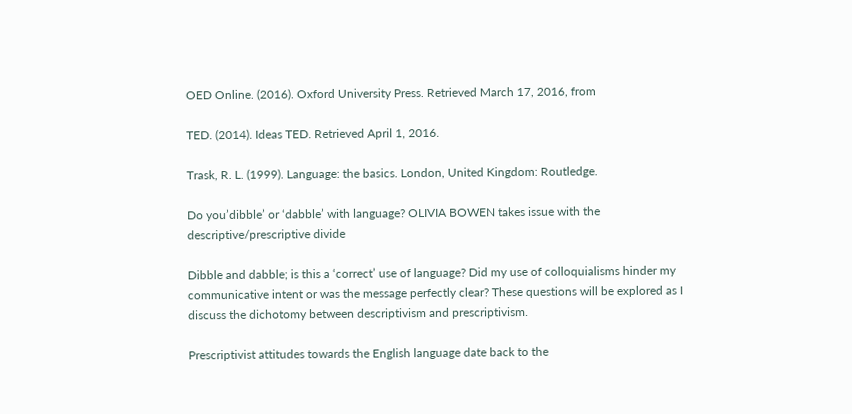OED Online. (2016). Oxford University Press. Retrieved March 17, 2016, from

TED. (2014). Ideas TED. Retrieved April 1, 2016.

Trask, R. L. (1999). Language: the basics. London, United Kingdom: Routledge.

Do you’dibble’ or ‘dabble’ with language? OLIVIA BOWEN takes issue with the descriptive/prescriptive divide

Dibble and dabble; is this a ‘correct’ use of language? Did my use of colloquialisms hinder my communicative intent or was the message perfectly clear? These questions will be explored as I discuss the dichotomy between descriptivism and prescriptivism.

Prescriptivist attitudes towards the English language date back to the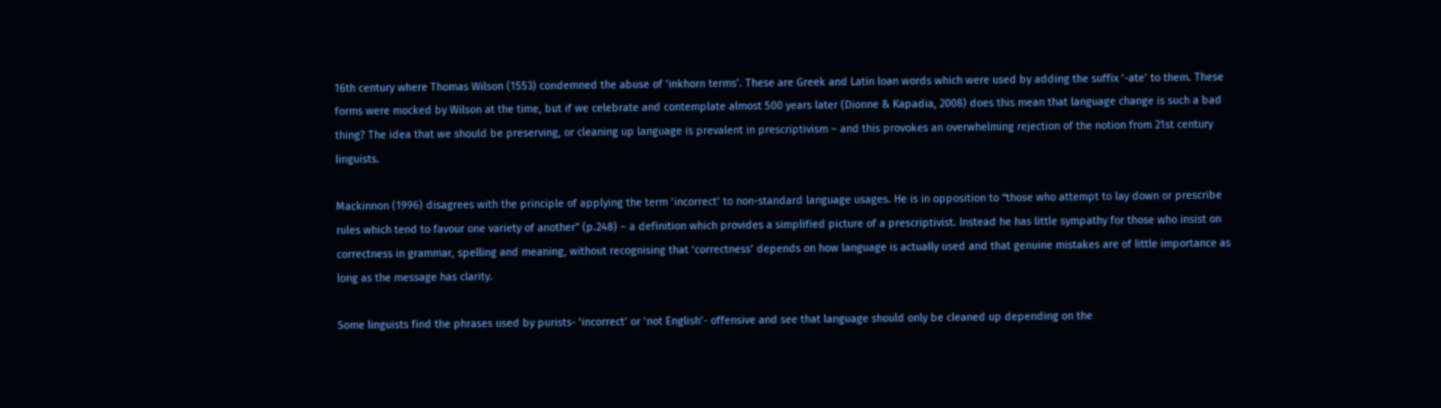16th century where Thomas Wilson (1553) condemned the abuse of ‘inkhorn terms’. These are Greek and Latin loan words which were used by adding the suffix ‘-ate’ to them. These forms were mocked by Wilson at the time, but if we celebrate and contemplate almost 500 years later (Dionne & Kapadia, 2008) does this mean that language change is such a bad thing? The idea that we should be preserving, or cleaning up language is prevalent in prescriptivism – and this provokes an overwhelming rejection of the notion from 21st century linguists.

Mackinnon (1996) disagrees with the principle of applying the term ‘incorrect’ to non-standard language usages. He is in opposition to “those who attempt to lay down or prescribe rules which tend to favour one variety of another” (p.248) – a definition which provides a simplified picture of a prescriptivist. Instead he has little sympathy for those who insist on correctness in grammar, spelling and meaning, without recognising that ‘correctness’ depends on how language is actually used and that genuine mistakes are of little importance as long as the message has clarity.

Some linguists find the phrases used by purists- ‘incorrect’ or ‘not English’- offensive and see that language should only be cleaned up depending on the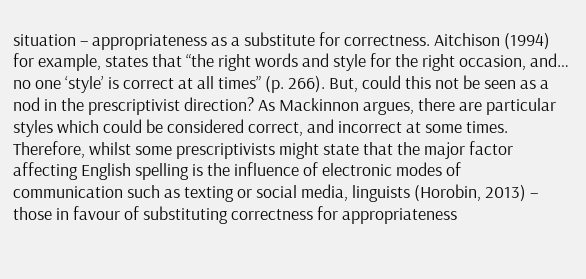situation – appropriateness as a substitute for correctness. Aitchison (1994) for example, states that “the right words and style for the right occasion, and… no one ‘style’ is correct at all times” (p. 266). But, could this not be seen as a nod in the prescriptivist direction? As Mackinnon argues, there are particular styles which could be considered correct, and incorrect at some times. Therefore, whilst some prescriptivists might state that the major factor affecting English spelling is the influence of electronic modes of communication such as texting or social media, linguists (Horobin, 2013) – those in favour of substituting correctness for appropriateness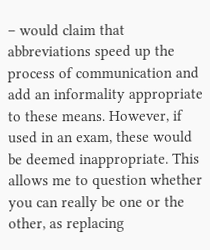– would claim that abbreviations speed up the process of communication and add an informality appropriate to these means. However, if used in an exam, these would be deemed inappropriate. This allows me to question whether you can really be one or the other, as replacing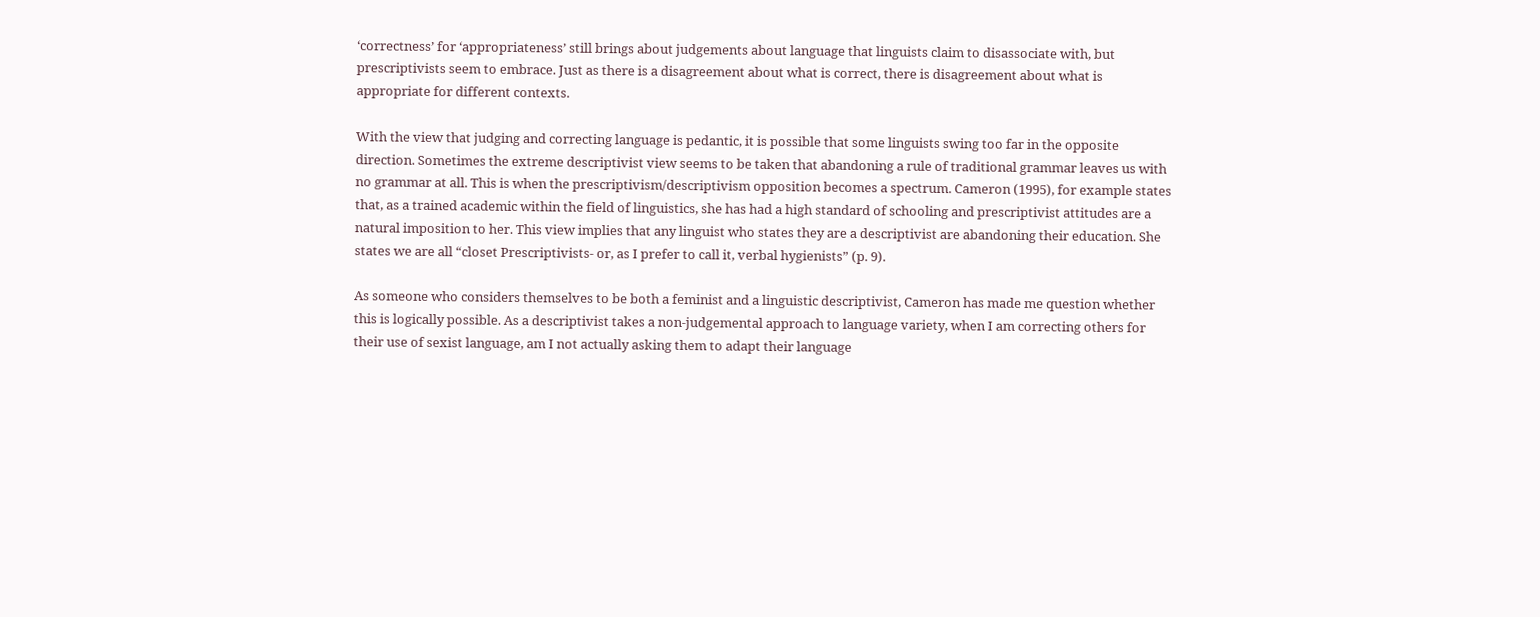‘correctness’ for ‘appropriateness’ still brings about judgements about language that linguists claim to disassociate with, but prescriptivists seem to embrace. Just as there is a disagreement about what is correct, there is disagreement about what is appropriate for different contexts.

With the view that judging and correcting language is pedantic, it is possible that some linguists swing too far in the opposite direction. Sometimes the extreme descriptivist view seems to be taken that abandoning a rule of traditional grammar leaves us with no grammar at all. This is when the prescriptivism/descriptivism opposition becomes a spectrum. Cameron (1995), for example states that, as a trained academic within the field of linguistics, she has had a high standard of schooling and prescriptivist attitudes are a natural imposition to her. This view implies that any linguist who states they are a descriptivist are abandoning their education. She states we are all “closet Prescriptivists- or, as I prefer to call it, verbal hygienists” (p. 9).

As someone who considers themselves to be both a feminist and a linguistic descriptivist, Cameron has made me question whether this is logically possible. As a descriptivist takes a non-judgemental approach to language variety, when I am correcting others for their use of sexist language, am I not actually asking them to adapt their language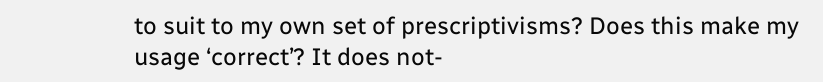to suit to my own set of prescriptivisms? Does this make my usage ‘correct’? It does not-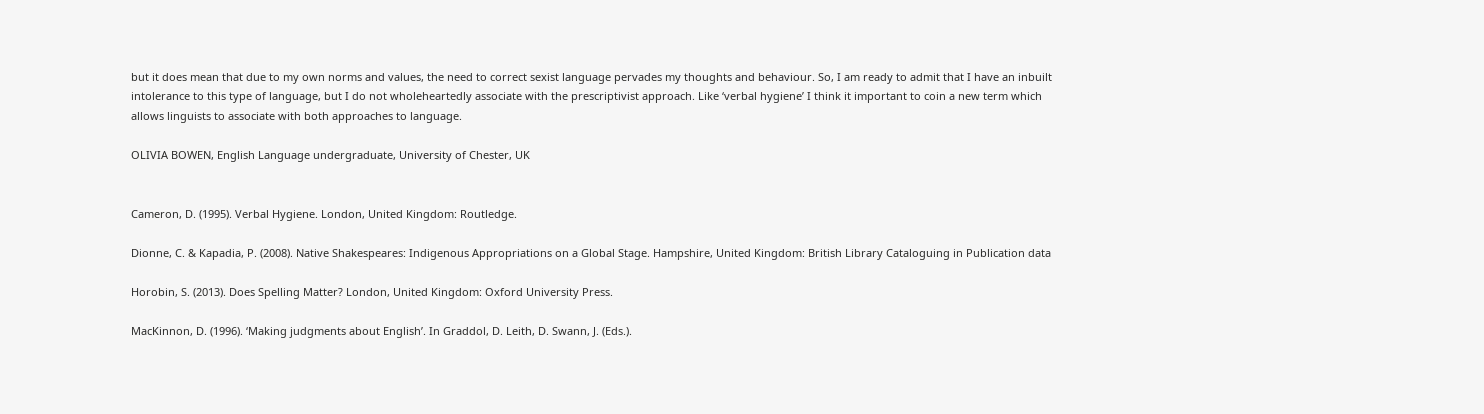but it does mean that due to my own norms and values, the need to correct sexist language pervades my thoughts and behaviour. So, I am ready to admit that I have an inbuilt intolerance to this type of language, but I do not wholeheartedly associate with the prescriptivist approach. Like ‘verbal hygiene’ I think it important to coin a new term which allows linguists to associate with both approaches to language.

OLIVIA BOWEN, English Language undergraduate, University of Chester, UK


Cameron, D. (1995). Verbal Hygiene. London, United Kingdom: Routledge.

Dionne, C. & Kapadia, P. (2008). Native Shakespeares: Indigenous Appropriations on a Global Stage. Hampshire, United Kingdom: British Library Cataloguing in Publication data

Horobin, S. (2013). Does Spelling Matter? London, United Kingdom: Oxford University Press.

MacKinnon, D. (1996). ‘Making judgments about English’. In Graddol, D. Leith, D. Swann, J. (Eds.).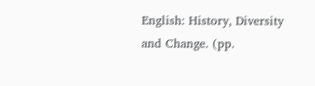English: History, Diversity and Change. (pp.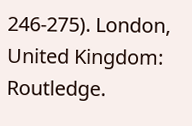246-275). London, United Kingdom: Routledge.